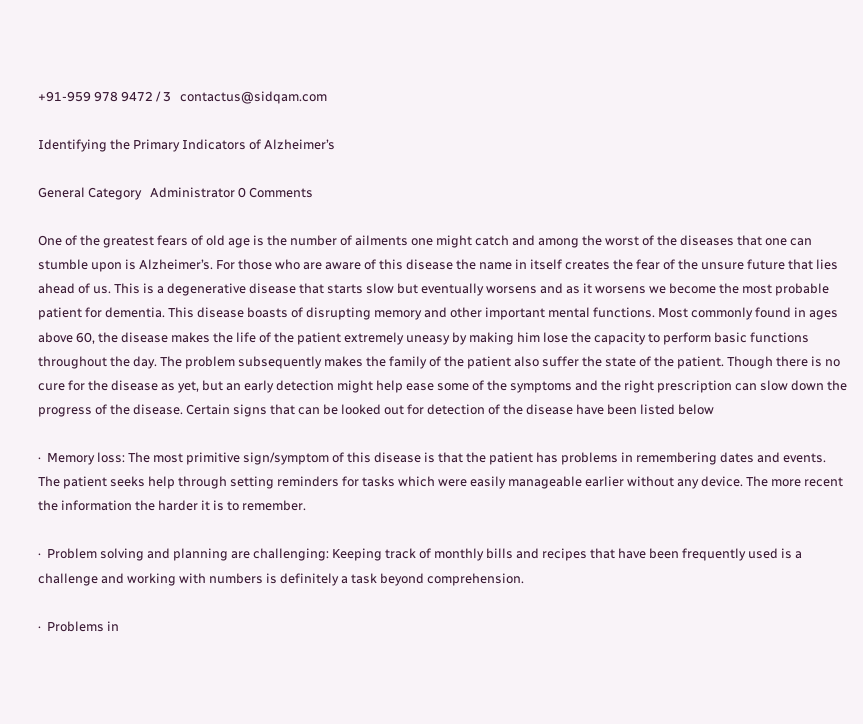+91-959 978 9472 / 3   contactus@sidqam.com

Identifying the Primary Indicators of Alzheimer’s

General Category   Administrator 0 Comments

One of the greatest fears of old age is the number of ailments one might catch and among the worst of the diseases that one can stumble upon is Alzheimer’s. For those who are aware of this disease the name in itself creates the fear of the unsure future that lies ahead of us. This is a degenerative disease that starts slow but eventually worsens and as it worsens we become the most probable patient for dementia. This disease boasts of disrupting memory and other important mental functions. Most commonly found in ages above 60, the disease makes the life of the patient extremely uneasy by making him lose the capacity to perform basic functions throughout the day. The problem subsequently makes the family of the patient also suffer the state of the patient. Though there is no cure for the disease as yet, but an early detection might help ease some of the symptoms and the right prescription can slow down the progress of the disease. Certain signs that can be looked out for detection of the disease have been listed below

·  Memory loss: The most primitive sign/symptom of this disease is that the patient has problems in remembering dates and events. The patient seeks help through setting reminders for tasks which were easily manageable earlier without any device. The more recent the information the harder it is to remember.

·  Problem solving and planning are challenging: Keeping track of monthly bills and recipes that have been frequently used is a challenge and working with numbers is definitely a task beyond comprehension.

·  Problems in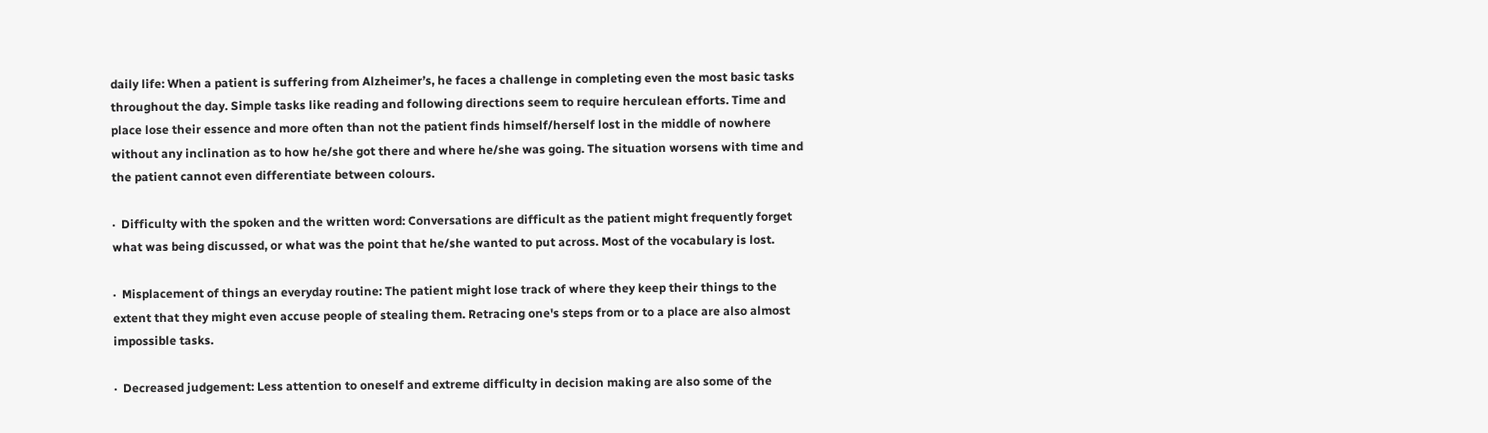daily life: When a patient is suffering from Alzheimer’s, he faces a challenge in completing even the most basic tasks throughout the day. Simple tasks like reading and following directions seem to require herculean efforts. Time and place lose their essence and more often than not the patient finds himself/herself lost in the middle of nowhere without any inclination as to how he/she got there and where he/she was going. The situation worsens with time and the patient cannot even differentiate between colours.

·  Difficulty with the spoken and the written word: Conversations are difficult as the patient might frequently forget what was being discussed, or what was the point that he/she wanted to put across. Most of the vocabulary is lost.

·  Misplacement of things an everyday routine: The patient might lose track of where they keep their things to the extent that they might even accuse people of stealing them. Retracing one's steps from or to a place are also almost impossible tasks.

·  Decreased judgement: Less attention to oneself and extreme difficulty in decision making are also some of the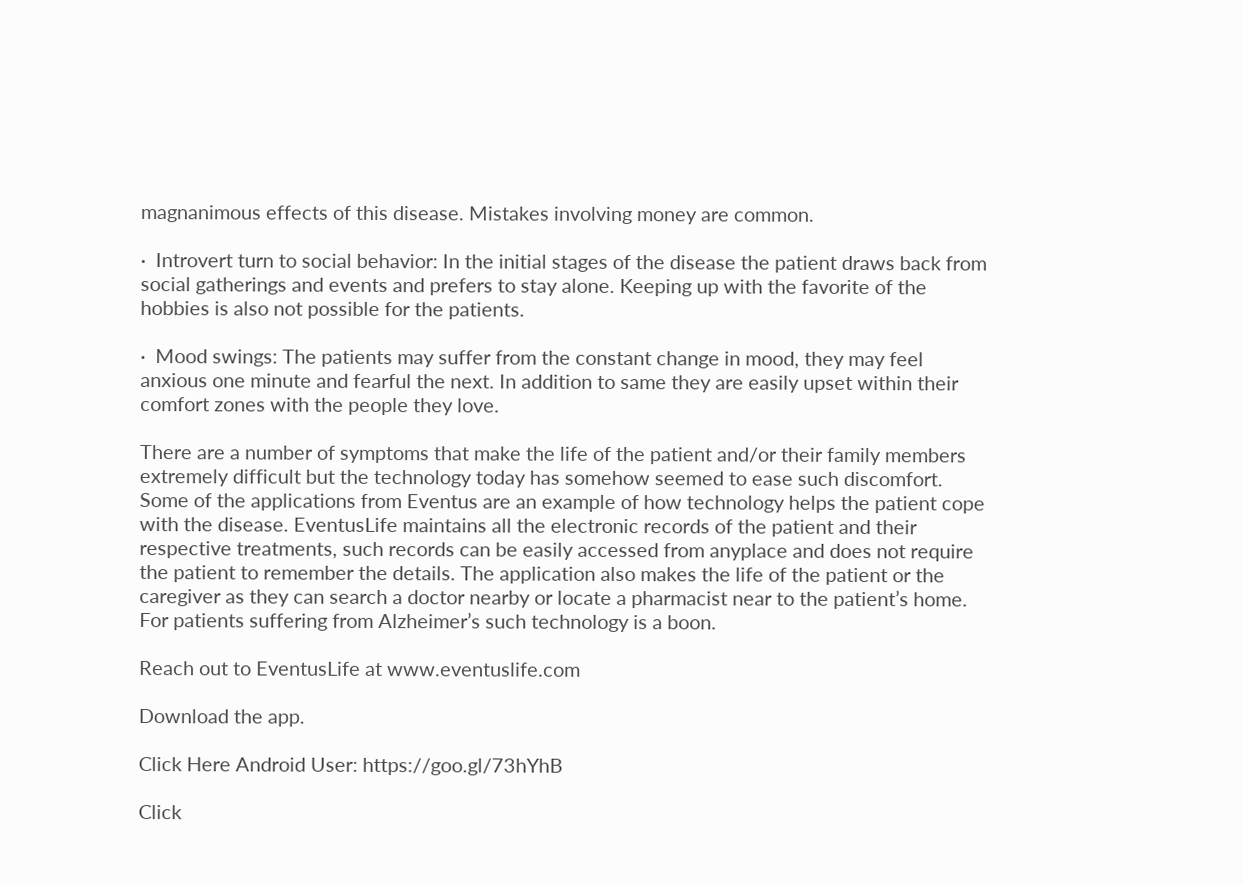magnanimous effects of this disease. Mistakes involving money are common.

·  Introvert turn to social behavior: In the initial stages of the disease the patient draws back from social gatherings and events and prefers to stay alone. Keeping up with the favorite of the hobbies is also not possible for the patients.

·  Mood swings: The patients may suffer from the constant change in mood, they may feel anxious one minute and fearful the next. In addition to same they are easily upset within their comfort zones with the people they love.

There are a number of symptoms that make the life of the patient and/or their family members extremely difficult but the technology today has somehow seemed to ease such discomfort. Some of the applications from Eventus are an example of how technology helps the patient cope with the disease. EventusLife maintains all the electronic records of the patient and their respective treatments, such records can be easily accessed from anyplace and does not require the patient to remember the details. The application also makes the life of the patient or the caregiver as they can search a doctor nearby or locate a pharmacist near to the patient’s home. For patients suffering from Alzheimer’s such technology is a boon.

Reach out to EventusLife at www.eventuslife.com

Download the app.

Click Here Android User: https://goo.gl/73hYhB

Click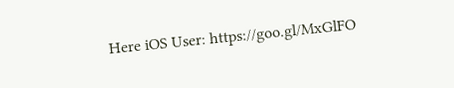Here iOS User: https://goo.gl/MxGlFO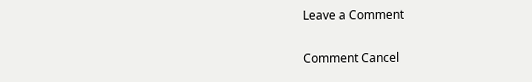Leave a Comment

Comment Cancel